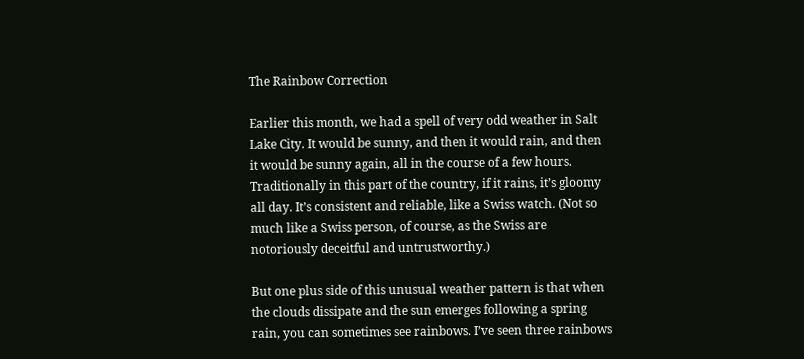The Rainbow Correction

Earlier this month, we had a spell of very odd weather in Salt Lake City. It would be sunny, and then it would rain, and then it would be sunny again, all in the course of a few hours. Traditionally in this part of the country, if it rains, it’s gloomy all day. It’s consistent and reliable, like a Swiss watch. (Not so much like a Swiss person, of course, as the Swiss are notoriously deceitful and untrustworthy.)

But one plus side of this unusual weather pattern is that when the clouds dissipate and the sun emerges following a spring rain, you can sometimes see rainbows. I’ve seen three rainbows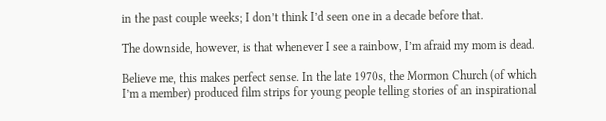in the past couple weeks; I don’t think I’d seen one in a decade before that.

The downside, however, is that whenever I see a rainbow, I’m afraid my mom is dead.

Believe me, this makes perfect sense. In the late 1970s, the Mormon Church (of which I’m a member) produced film strips for young people telling stories of an inspirational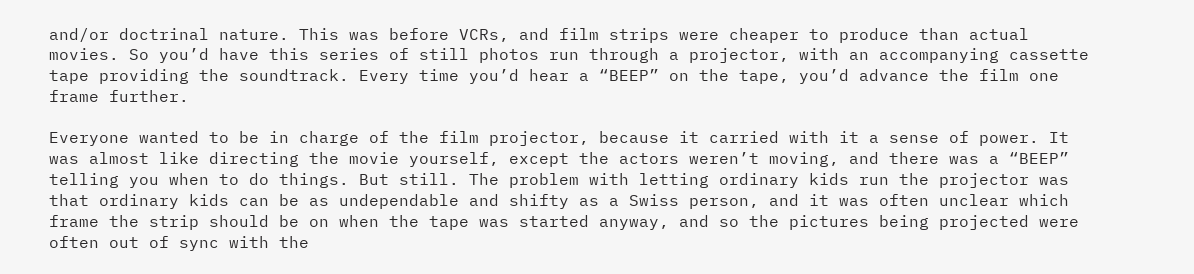and/or doctrinal nature. This was before VCRs, and film strips were cheaper to produce than actual movies. So you’d have this series of still photos run through a projector, with an accompanying cassette tape providing the soundtrack. Every time you’d hear a “BEEP” on the tape, you’d advance the film one frame further.

Everyone wanted to be in charge of the film projector, because it carried with it a sense of power. It was almost like directing the movie yourself, except the actors weren’t moving, and there was a “BEEP” telling you when to do things. But still. The problem with letting ordinary kids run the projector was that ordinary kids can be as undependable and shifty as a Swiss person, and it was often unclear which frame the strip should be on when the tape was started anyway, and so the pictures being projected were often out of sync with the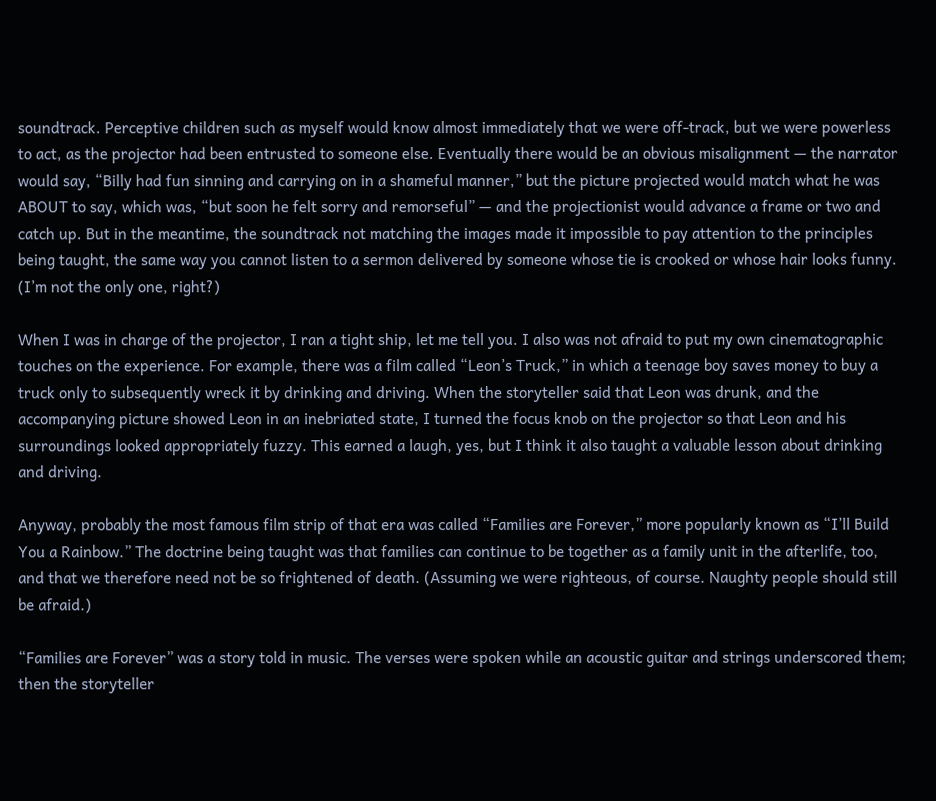soundtrack. Perceptive children such as myself would know almost immediately that we were off-track, but we were powerless to act, as the projector had been entrusted to someone else. Eventually there would be an obvious misalignment — the narrator would say, “Billy had fun sinning and carrying on in a shameful manner,” but the picture projected would match what he was ABOUT to say, which was, “but soon he felt sorry and remorseful” — and the projectionist would advance a frame or two and catch up. But in the meantime, the soundtrack not matching the images made it impossible to pay attention to the principles being taught, the same way you cannot listen to a sermon delivered by someone whose tie is crooked or whose hair looks funny. (I’m not the only one, right?)

When I was in charge of the projector, I ran a tight ship, let me tell you. I also was not afraid to put my own cinematographic touches on the experience. For example, there was a film called “Leon’s Truck,” in which a teenage boy saves money to buy a truck only to subsequently wreck it by drinking and driving. When the storyteller said that Leon was drunk, and the accompanying picture showed Leon in an inebriated state, I turned the focus knob on the projector so that Leon and his surroundings looked appropriately fuzzy. This earned a laugh, yes, but I think it also taught a valuable lesson about drinking and driving.

Anyway, probably the most famous film strip of that era was called “Families are Forever,” more popularly known as “I’ll Build You a Rainbow.” The doctrine being taught was that families can continue to be together as a family unit in the afterlife, too, and that we therefore need not be so frightened of death. (Assuming we were righteous, of course. Naughty people should still be afraid.)

“Families are Forever” was a story told in music. The verses were spoken while an acoustic guitar and strings underscored them; then the storyteller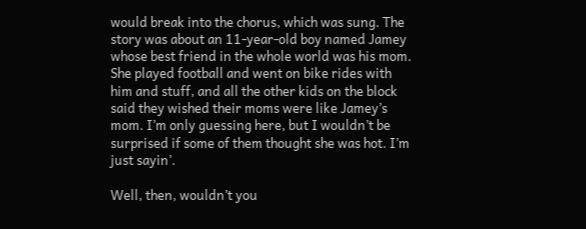would break into the chorus, which was sung. The story was about an 11-year-old boy named Jamey whose best friend in the whole world was his mom. She played football and went on bike rides with him and stuff, and all the other kids on the block said they wished their moms were like Jamey’s mom. I’m only guessing here, but I wouldn’t be surprised if some of them thought she was hot. I’m just sayin’.

Well, then, wouldn’t you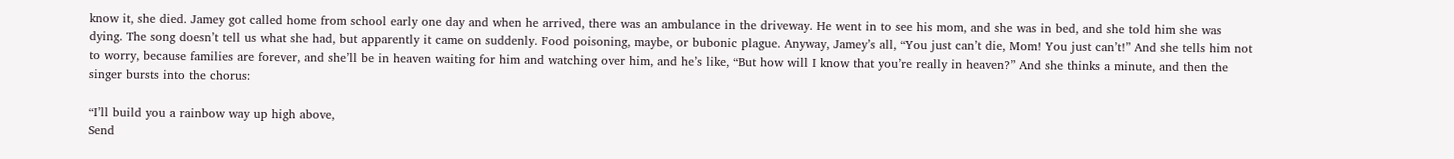know it, she died. Jamey got called home from school early one day and when he arrived, there was an ambulance in the driveway. He went in to see his mom, and she was in bed, and she told him she was dying. The song doesn’t tell us what she had, but apparently it came on suddenly. Food poisoning, maybe, or bubonic plague. Anyway, Jamey’s all, “You just can’t die, Mom! You just can’t!” And she tells him not to worry, because families are forever, and she’ll be in heaven waiting for him and watching over him, and he’s like, “But how will I know that you’re really in heaven?” And she thinks a minute, and then the singer bursts into the chorus:

“I’ll build you a rainbow way up high above,
Send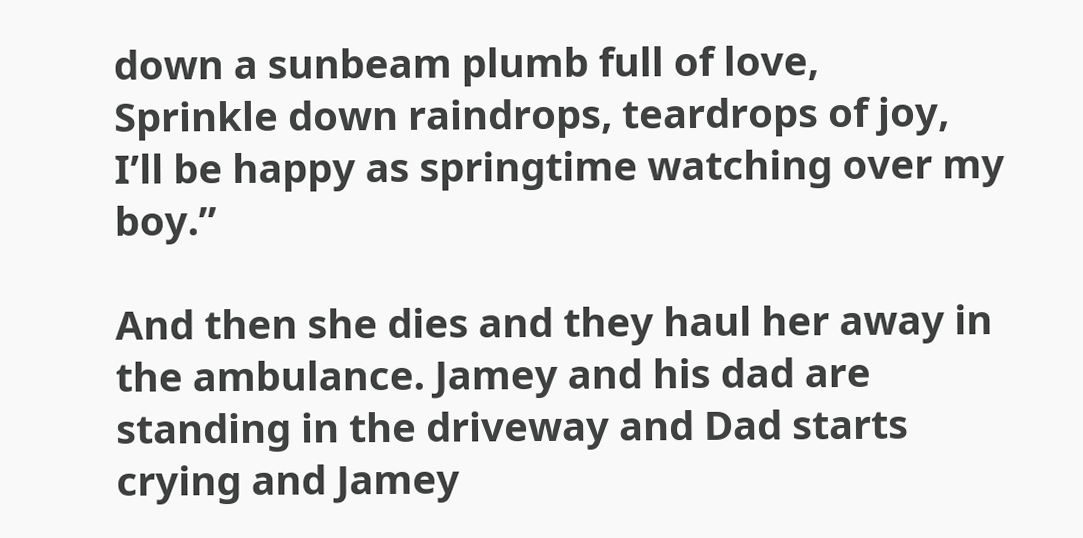down a sunbeam plumb full of love,
Sprinkle down raindrops, teardrops of joy,
I’ll be happy as springtime watching over my boy.”

And then she dies and they haul her away in the ambulance. Jamey and his dad are standing in the driveway and Dad starts crying and Jamey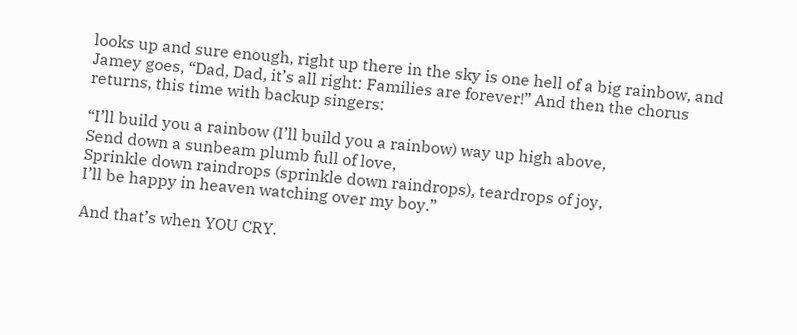looks up and sure enough, right up there in the sky is one hell of a big rainbow, and Jamey goes, “Dad, Dad, it’s all right: Families are forever!” And then the chorus returns, this time with backup singers:

“I’ll build you a rainbow (I’ll build you a rainbow) way up high above,
Send down a sunbeam plumb full of love,
Sprinkle down raindrops (sprinkle down raindrops), teardrops of joy,
I’ll be happy in heaven watching over my boy.”

And that’s when YOU CRY.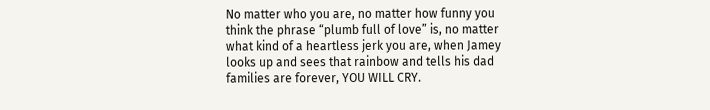No matter who you are, no matter how funny you think the phrase “plumb full of love” is, no matter what kind of a heartless jerk you are, when Jamey looks up and sees that rainbow and tells his dad families are forever, YOU WILL CRY.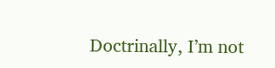Doctrinally, I’m not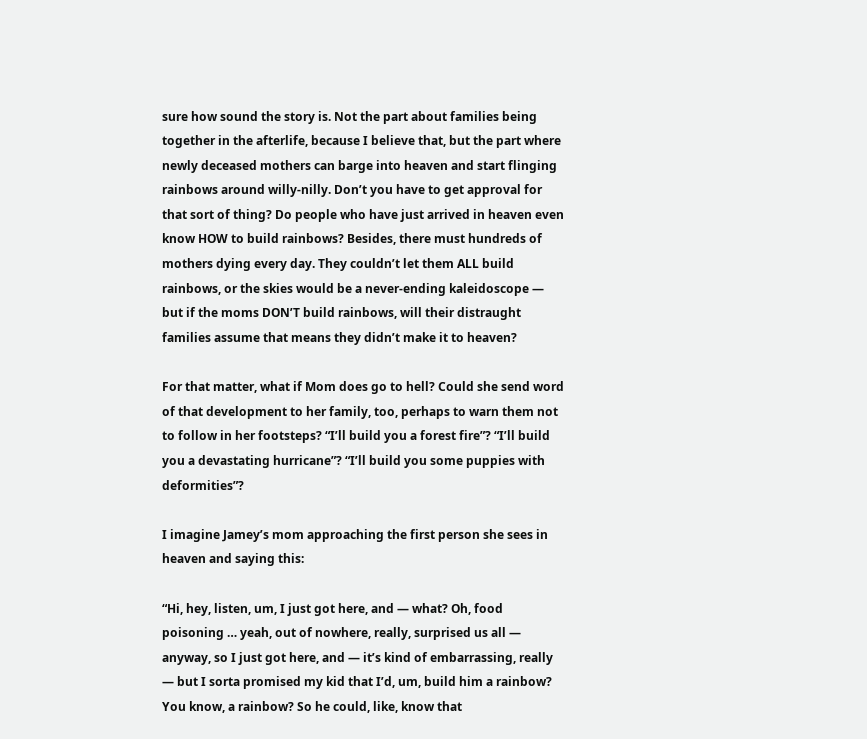sure how sound the story is. Not the part about families being together in the afterlife, because I believe that, but the part where newly deceased mothers can barge into heaven and start flinging rainbows around willy-nilly. Don’t you have to get approval for that sort of thing? Do people who have just arrived in heaven even know HOW to build rainbows? Besides, there must hundreds of mothers dying every day. They couldn’t let them ALL build rainbows, or the skies would be a never-ending kaleidoscope — but if the moms DON’T build rainbows, will their distraught families assume that means they didn’t make it to heaven?

For that matter, what if Mom does go to hell? Could she send word of that development to her family, too, perhaps to warn them not to follow in her footsteps? “I’ll build you a forest fire”? “I’ll build you a devastating hurricane”? “I’ll build you some puppies with deformities”?

I imagine Jamey’s mom approaching the first person she sees in heaven and saying this:

“Hi, hey, listen, um, I just got here, and — what? Oh, food poisoning … yeah, out of nowhere, really, surprised us all — anyway, so I just got here, and — it’s kind of embarrassing, really — but I sorta promised my kid that I’d, um, build him a rainbow? You know, a rainbow? So he could, like, know that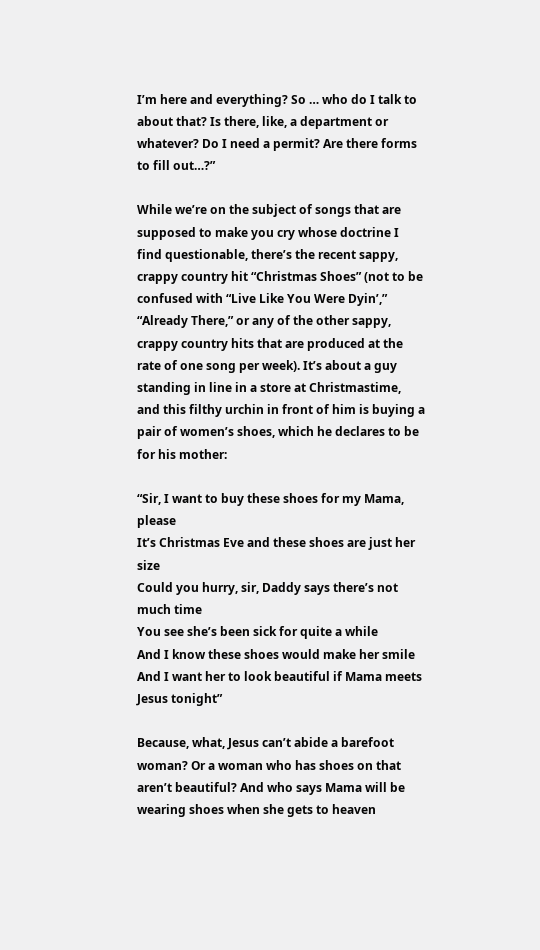I’m here and everything? So … who do I talk to about that? Is there, like, a department or whatever? Do I need a permit? Are there forms to fill out…?”

While we’re on the subject of songs that are supposed to make you cry whose doctrine I find questionable, there’s the recent sappy, crappy country hit “Christmas Shoes” (not to be confused with “Live Like You Were Dyin’,” “Already There,” or any of the other sappy, crappy country hits that are produced at the rate of one song per week). It’s about a guy standing in line in a store at Christmastime, and this filthy urchin in front of him is buying a pair of women’s shoes, which he declares to be for his mother:

“Sir, I want to buy these shoes for my Mama, please
It’s Christmas Eve and these shoes are just her size
Could you hurry, sir, Daddy says there’s not much time
You see she’s been sick for quite a while
And I know these shoes would make her smile
And I want her to look beautiful if Mama meets Jesus tonight”

Because, what, Jesus can’t abide a barefoot woman? Or a woman who has shoes on that aren’t beautiful? And who says Mama will be wearing shoes when she gets to heaven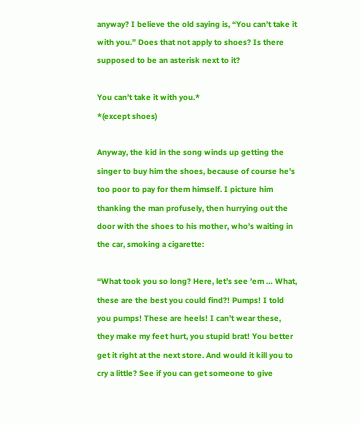anyway? I believe the old saying is, “You can’t take it with you.” Does that not apply to shoes? Is there supposed to be an asterisk next to it?

You can’t take it with you.*
*(except shoes)

Anyway, the kid in the song winds up getting the singer to buy him the shoes, because of course he’s too poor to pay for them himself. I picture him thanking the man profusely, then hurrying out the door with the shoes to his mother, who’s waiting in the car, smoking a cigarette:

“What took you so long? Here, let’s see ’em … What, these are the best you could find?! Pumps! I told you pumps! These are heels! I can’t wear these, they make my feet hurt, you stupid brat! You better get it right at the next store. And would it kill you to cry a little? See if you can get someone to give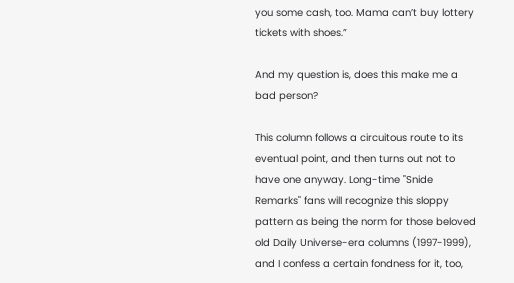you some cash, too. Mama can’t buy lottery tickets with shoes.”

And my question is, does this make me a bad person?

This column follows a circuitous route to its eventual point, and then turns out not to have one anyway. Long-time "Snide Remarks" fans will recognize this sloppy pattern as being the norm for those beloved old Daily Universe-era columns (1997-1999), and I confess a certain fondness for it, too,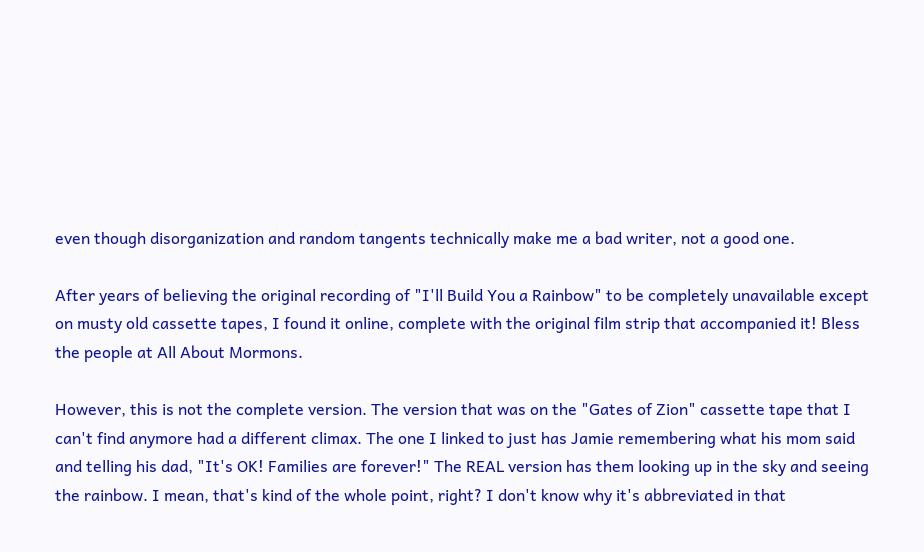even though disorganization and random tangents technically make me a bad writer, not a good one.

After years of believing the original recording of "I'll Build You a Rainbow" to be completely unavailable except on musty old cassette tapes, I found it online, complete with the original film strip that accompanied it! Bless the people at All About Mormons.

However, this is not the complete version. The version that was on the "Gates of Zion" cassette tape that I can't find anymore had a different climax. The one I linked to just has Jamie remembering what his mom said and telling his dad, "It's OK! Families are forever!" The REAL version has them looking up in the sky and seeing the rainbow. I mean, that's kind of the whole point, right? I don't know why it's abbreviated in that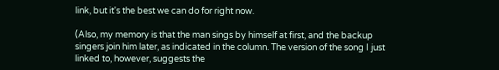link, but it's the best we can do for right now.

(Also, my memory is that the man sings by himself at first, and the backup singers join him later, as indicated in the column. The version of the song I just linked to, however, suggests the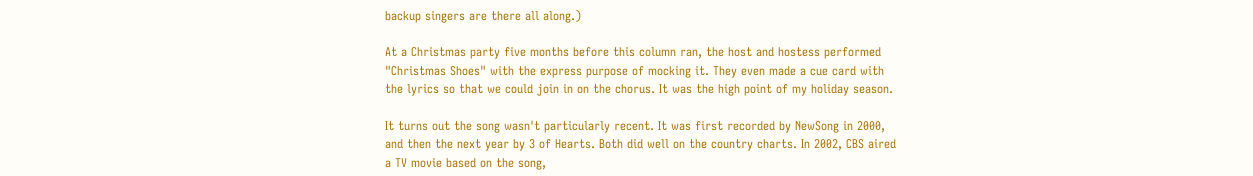backup singers are there all along.)

At a Christmas party five months before this column ran, the host and hostess performed "Christmas Shoes" with the express purpose of mocking it. They even made a cue card with the lyrics so that we could join in on the chorus. It was the high point of my holiday season.

It turns out the song wasn't particularly recent. It was first recorded by NewSong in 2000, and then the next year by 3 of Hearts. Both did well on the country charts. In 2002, CBS aired a TV movie based on the song,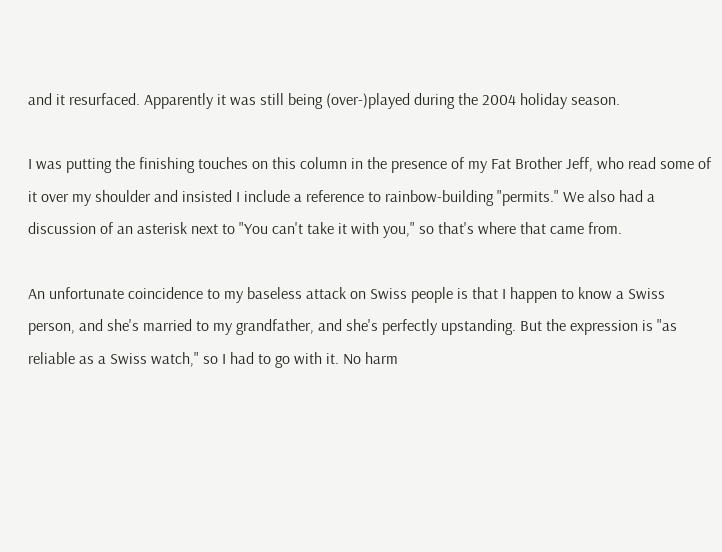and it resurfaced. Apparently it was still being (over-)played during the 2004 holiday season.

I was putting the finishing touches on this column in the presence of my Fat Brother Jeff, who read some of it over my shoulder and insisted I include a reference to rainbow-building "permits." We also had a discussion of an asterisk next to "You can't take it with you," so that's where that came from.

An unfortunate coincidence to my baseless attack on Swiss people is that I happen to know a Swiss person, and she's married to my grandfather, and she's perfectly upstanding. But the expression is "as reliable as a Swiss watch," so I had to go with it. No harm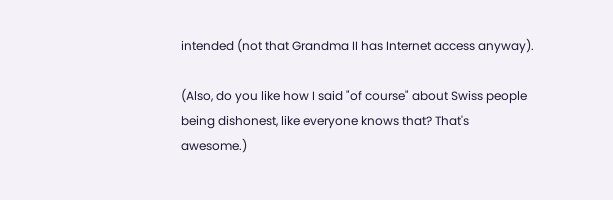intended (not that Grandma II has Internet access anyway).

(Also, do you like how I said "of course" about Swiss people being dishonest, like everyone knows that? That's awesome.)